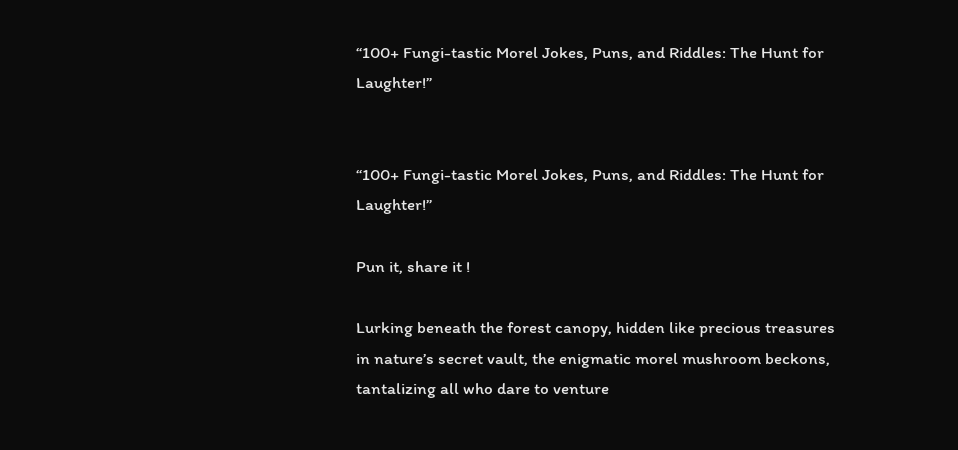“100+ Fungi-tastic Morel Jokes, Puns, and Riddles: The Hunt for Laughter!”


“100+ Fungi-tastic Morel Jokes, Puns, and Riddles: The Hunt for Laughter!”

Pun it, share it !

Lurking beneath the forest canopy, hidden like precious treasures in nature’s secret vault, the enigmatic morel mushroom beckons, tantalizing all who dare to venture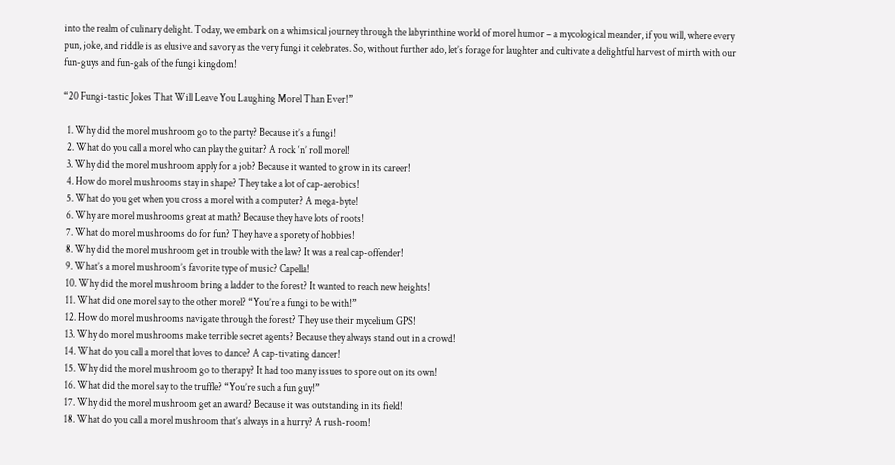into the realm of culinary delight. Today, we embark on a whimsical journey through the labyrinthine world of morel humor – a mycological meander, if you will, where every pun, joke, and riddle is as elusive and savory as the very fungi it celebrates. So, without further ado, let’s forage for laughter and cultivate a delightful harvest of mirth with our fun-guys and fun-gals of the fungi kingdom!

“20 Fungi-tastic Jokes That Will Leave You Laughing Morel Than Ever!”

  1. Why did the morel mushroom go to the party? Because it’s a fungi!
  2. What do you call a morel who can play the guitar? A rock ‘n’ roll morel!
  3. Why did the morel mushroom apply for a job? Because it wanted to grow in its career!
  4. How do morel mushrooms stay in shape? They take a lot of cap-aerobics!
  5. What do you get when you cross a morel with a computer? A mega-byte!
  6. Why are morel mushrooms great at math? Because they have lots of roots!
  7. What do morel mushrooms do for fun? They have a sporety of hobbies!
  8. Why did the morel mushroom get in trouble with the law? It was a real cap-offender!
  9. What’s a morel mushroom’s favorite type of music? Capella!
  10. Why did the morel mushroom bring a ladder to the forest? It wanted to reach new heights!
  11. What did one morel say to the other morel? “You’re a fungi to be with!”
  12. How do morel mushrooms navigate through the forest? They use their mycelium GPS!
  13. Why do morel mushrooms make terrible secret agents? Because they always stand out in a crowd!
  14. What do you call a morel that loves to dance? A cap-tivating dancer!
  15. Why did the morel mushroom go to therapy? It had too many issues to spore out on its own!
  16. What did the morel say to the truffle? “You’re such a fun guy!”
  17. Why did the morel mushroom get an award? Because it was outstanding in its field!
  18. What do you call a morel mushroom that’s always in a hurry? A rush-room!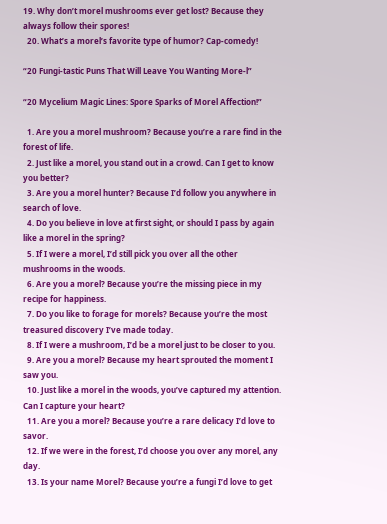19. Why don’t morel mushrooms ever get lost? Because they always follow their spores!
  20. What’s a morel’s favorite type of humor? Cap-comedy!

“20 Fungi-tastic Puns That Will Leave You Wanting More-l”

“20 Mycelium Magic Lines: Spore Sparks of Morel Affection!”

  1. Are you a morel mushroom? Because you’re a rare find in the forest of life.
  2. Just like a morel, you stand out in a crowd. Can I get to know you better?
  3. Are you a morel hunter? Because I’d follow you anywhere in search of love.
  4. Do you believe in love at first sight, or should I pass by again like a morel in the spring?
  5. If I were a morel, I’d still pick you over all the other mushrooms in the woods.
  6. Are you a morel? Because you’re the missing piece in my recipe for happiness.
  7. Do you like to forage for morels? Because you’re the most treasured discovery I’ve made today.
  8. If I were a mushroom, I’d be a morel just to be closer to you.
  9. Are you a morel? Because my heart sprouted the moment I saw you.
  10. Just like a morel in the woods, you’ve captured my attention. Can I capture your heart?
  11. Are you a morel? Because you’re a rare delicacy I’d love to savor.
  12. If we were in the forest, I’d choose you over any morel, any day.
  13. Is your name Morel? Because you’re a fungi I’d love to get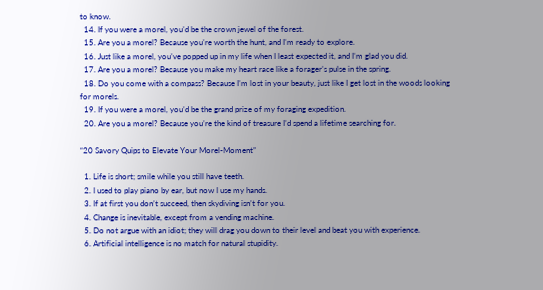to know.
  14. If you were a morel, you’d be the crown jewel of the forest.
  15. Are you a morel? Because you’re worth the hunt, and I’m ready to explore.
  16. Just like a morel, you’ve popped up in my life when I least expected it, and I’m glad you did.
  17. Are you a morel? Because you make my heart race like a forager’s pulse in the spring.
  18. Do you come with a compass? Because I’m lost in your beauty, just like I get lost in the woods looking for morels.
  19. If you were a morel, you’d be the grand prize of my foraging expedition.
  20. Are you a morel? Because you’re the kind of treasure I’d spend a lifetime searching for.

“20 Savory Quips to Elevate Your Morel-Moment”

  1. Life is short; smile while you still have teeth.
  2. I used to play piano by ear, but now I use my hands.
  3. If at first you don’t succeed, then skydiving isn’t for you.
  4. Change is inevitable, except from a vending machine.
  5. Do not argue with an idiot; they will drag you down to their level and beat you with experience.
  6. Artificial intelligence is no match for natural stupidity.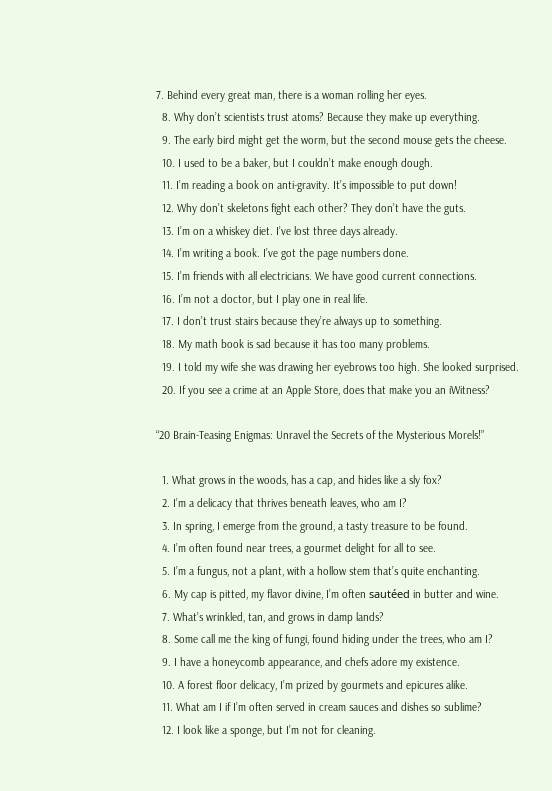7. Behind every great man, there is a woman rolling her eyes.
  8. Why don’t scientists trust atoms? Because they make up everything.
  9. The early bird might get the worm, but the second mouse gets the cheese.
  10. I used to be a baker, but I couldn’t make enough dough.
  11. I’m reading a book on anti-gravity. It’s impossible to put down!
  12. Why don’t skeletons fight each other? They don’t have the guts.
  13. I’m on a whiskey diet. I’ve lost three days already.
  14. I’m writing a book. I’ve got the page numbers done.
  15. I’m friends with all electricians. We have good current connections.
  16. I’m not a doctor, but I play one in real life.
  17. I don’t trust stairs because they’re always up to something.
  18. My math book is sad because it has too many problems.
  19. I told my wife she was drawing her eyebrows too high. She looked surprised.
  20. If you see a crime at an Apple Store, does that make you an iWitness?

“20 Brain-Teasing Enigmas: Unravel the Secrets of the Mysterious Morels!”

  1. What grows in the woods, has a cap, and hides like a sly fox?
  2. I’m a delicacy that thrives beneath leaves, who am I?
  3. In spring, I emerge from the ground, a tasty treasure to be found.
  4. I’m often found near trees, a gourmet delight for all to see.
  5. I’m a fungus, not a plant, with a hollow stem that’s quite enchanting.
  6. My cap is pitted, my flavor divine, I’m often sautéed in butter and wine.
  7. What’s wrinkled, tan, and grows in damp lands?
  8. Some call me the king of fungi, found hiding under the trees, who am I?
  9. I have a honeycomb appearance, and chefs adore my existence.
  10. A forest floor delicacy, I’m prized by gourmets and epicures alike.
  11. What am I if I’m often served in cream sauces and dishes so sublime?
  12. I look like a sponge, but I’m not for cleaning.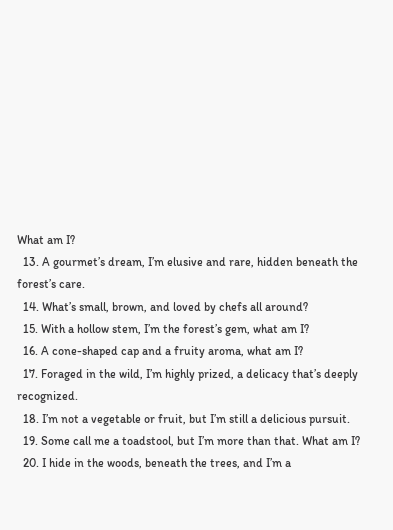What am I?
  13. A gourmet’s dream, I’m elusive and rare, hidden beneath the forest’s care.
  14. What’s small, brown, and loved by chefs all around?
  15. With a hollow stem, I’m the forest’s gem, what am I?
  16. A cone-shaped cap and a fruity aroma, what am I?
  17. Foraged in the wild, I’m highly prized, a delicacy that’s deeply recognized.
  18. I’m not a vegetable or fruit, but I’m still a delicious pursuit.
  19. Some call me a toadstool, but I’m more than that. What am I?
  20. I hide in the woods, beneath the trees, and I’m a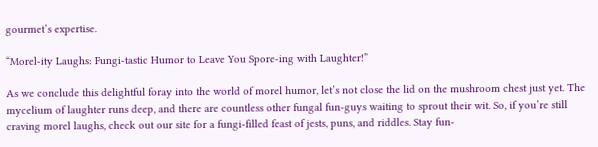gourmet’s expertise.

“Morel-ity Laughs: Fungi-tastic Humor to Leave You Spore-ing with Laughter!”

As we conclude this delightful foray into the world of morel humor, let’s not close the lid on the mushroom chest just yet. The mycelium of laughter runs deep, and there are countless other fungal fun-guys waiting to sprout their wit. So, if you’re still craving morel laughs, check out our site for a fungi-filled feast of jests, puns, and riddles. Stay fun-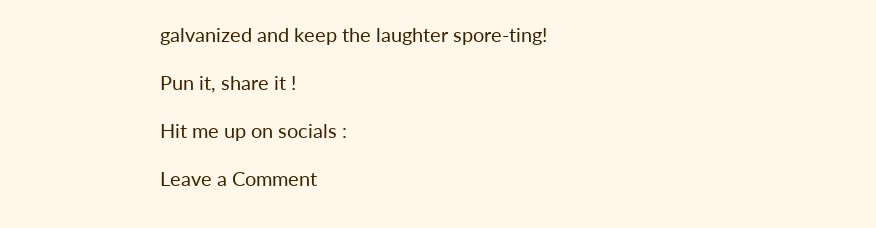galvanized and keep the laughter spore-ting!

Pun it, share it !

Hit me up on socials :

Leave a Comment